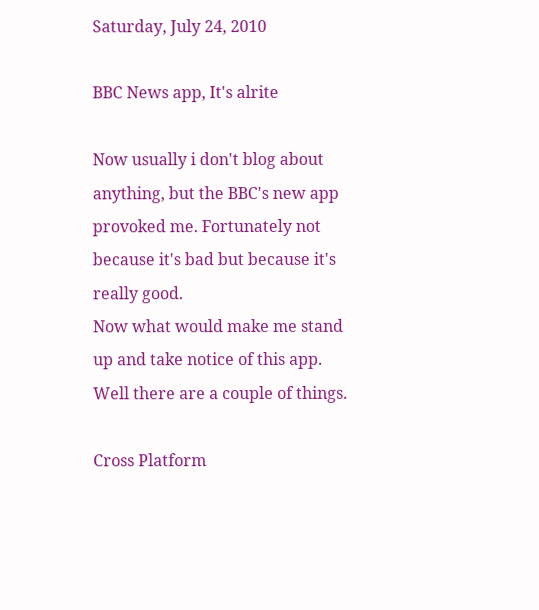Saturday, July 24, 2010

BBC News app, It's alrite

Now usually i don't blog about anything, but the BBC's new app provoked me. Fortunately not because it's bad but because it's really good.
Now what would make me stand up and take notice of this app. Well there are a couple of things.

Cross Platform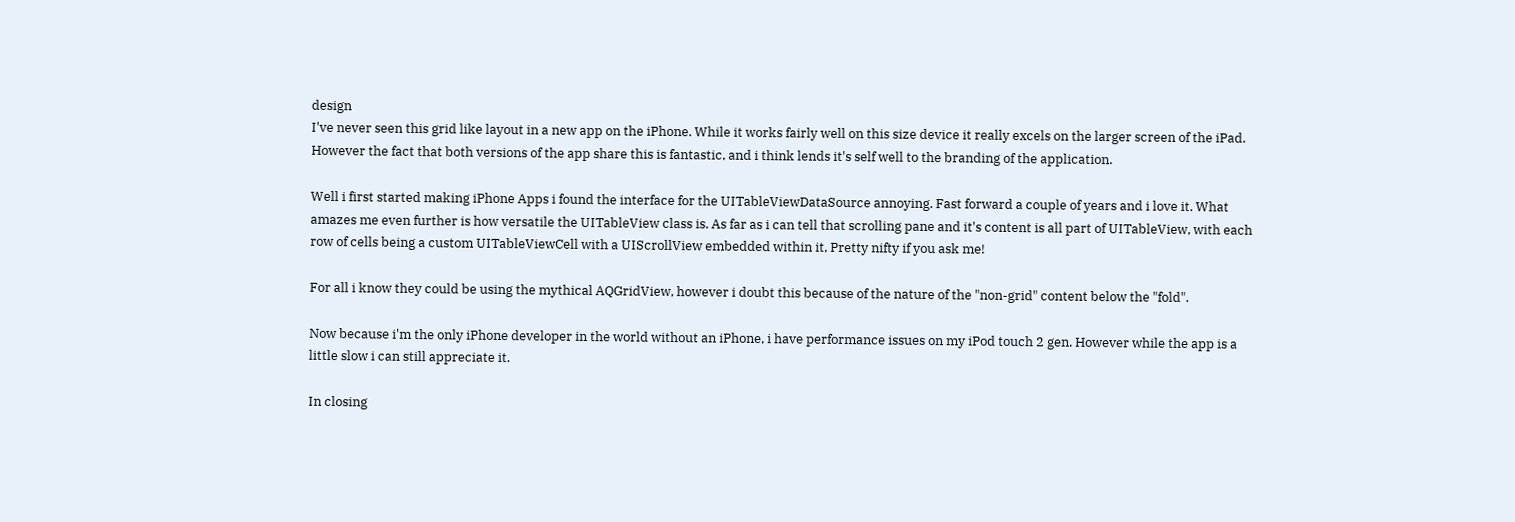design
I've never seen this grid like layout in a new app on the iPhone. While it works fairly well on this size device it really excels on the larger screen of the iPad. However the fact that both versions of the app share this is fantastic, and i think lends it's self well to the branding of the application.

Well i first started making iPhone Apps i found the interface for the UITableViewDataSource annoying. Fast forward a couple of years and i love it. What amazes me even further is how versatile the UITableView class is. As far as i can tell that scrolling pane and it's content is all part of UITableView, with each row of cells being a custom UITableViewCell with a UIScrollView embedded within it, Pretty nifty if you ask me!

For all i know they could be using the mythical AQGridView, however i doubt this because of the nature of the "non-grid" content below the "fold".

Now because i'm the only iPhone developer in the world without an iPhone, i have performance issues on my iPod touch 2 gen. However while the app is a little slow i can still appreciate it.

In closing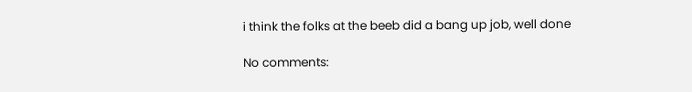i think the folks at the beeb did a bang up job, well done

No comments: